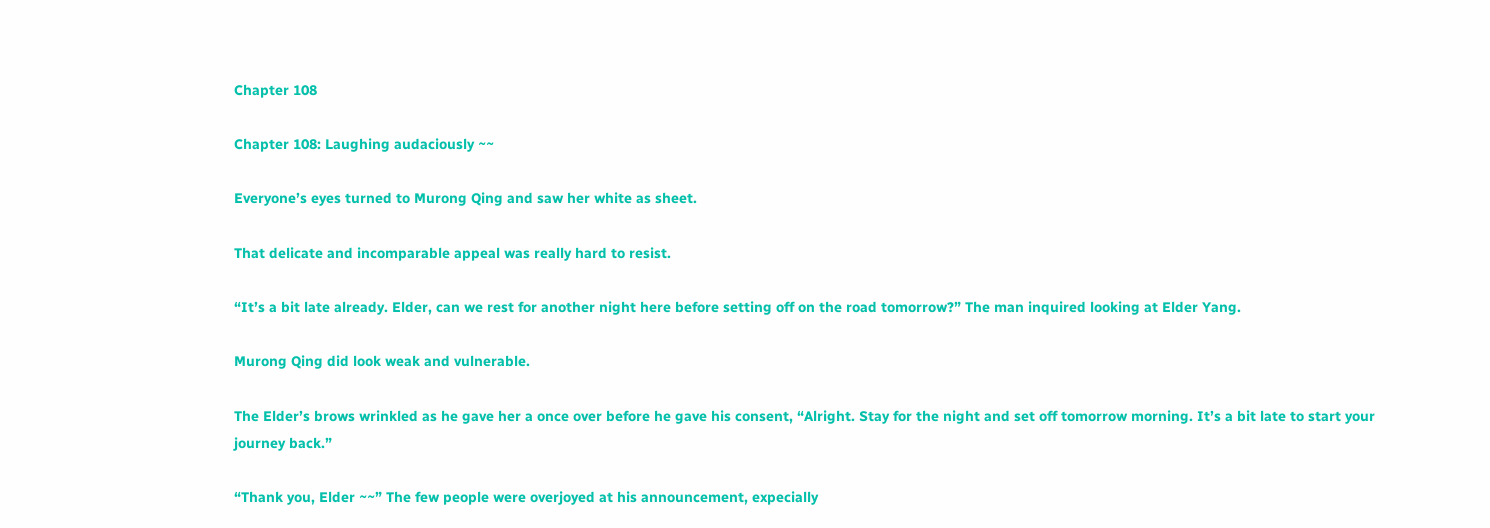Chapter 108

Chapter 108: Laughing audaciously ~~

Everyone’s eyes turned to Murong Qing and saw her white as sheet.

That delicate and incomparable appeal was really hard to resist.

“It’s a bit late already. Elder, can we rest for another night here before setting off on the road tomorrow?” The man inquired looking at Elder Yang.

Murong Qing did look weak and vulnerable.

The Elder’s brows wrinkled as he gave her a once over before he gave his consent, “Alright. Stay for the night and set off tomorrow morning. It’s a bit late to start your journey back.”

“Thank you, Elder ~~” The few people were overjoyed at his announcement, expecially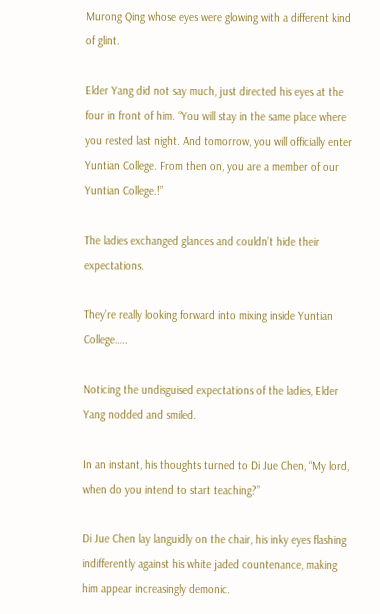Murong Qing whose eyes were glowing with a different kind of glint.

Elder Yang did not say much, just directed his eyes at the four in front of him. “You will stay in the same place where you rested last night. And tomorrow, you will officially enter Yuntian College. From then on, you are a member of our Yuntian College.!”

The ladies exchanged glances and couldn’t hide their expectations.

They’re really looking forward into mixing inside Yuntian College…..

Noticing the undisguised expectations of the ladies, Elder Yang nodded and smiled.

In an instant, his thoughts turned to Di Jue Chen, “My lord, when do you intend to start teaching?”

Di Jue Chen lay languidly on the chair, his inky eyes flashing indifferently against his white jaded countenance, making him appear increasingly demonic.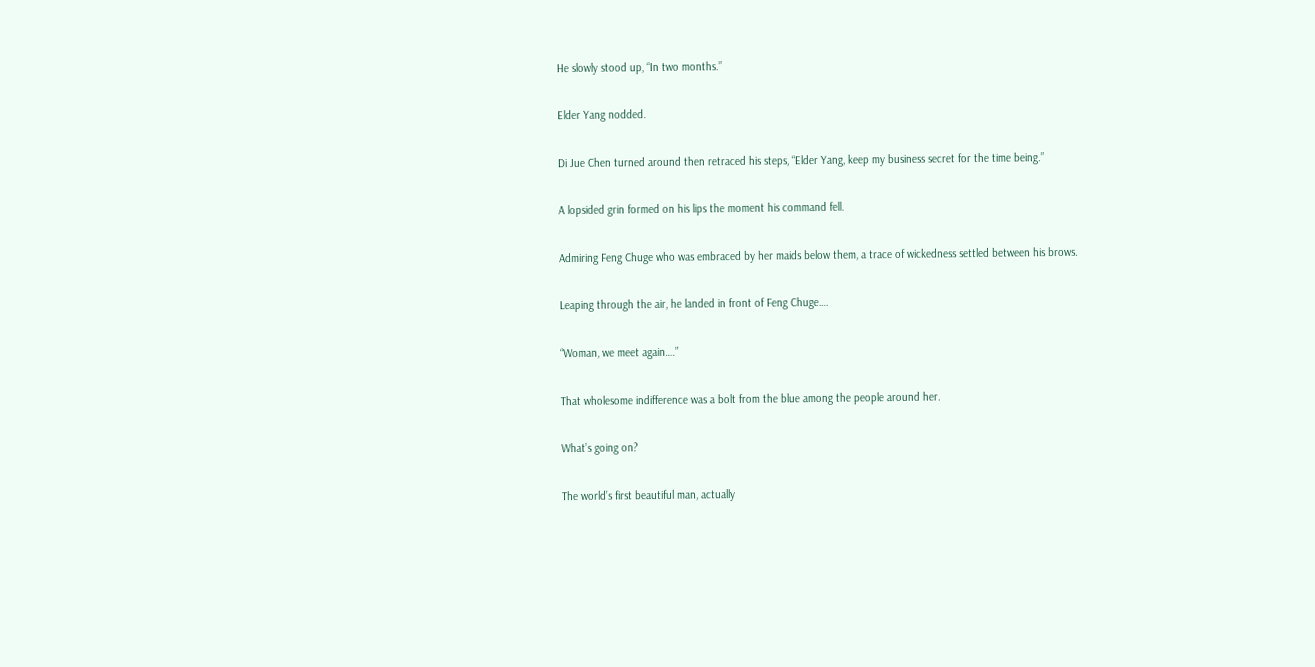He slowly stood up, “In two months.”

Elder Yang nodded.

Di Jue Chen turned around then retraced his steps, “Elder Yang, keep my business secret for the time being.”

A lopsided grin formed on his lips the moment his command fell.

Admiring Feng Chuge who was embraced by her maids below them, a trace of wickedness settled between his brows.

Leaping through the air, he landed in front of Feng Chuge….

“Woman, we meet again….”

That wholesome indifference was a bolt from the blue among the people around her.

What’s going on?

The world’s first beautiful man, actually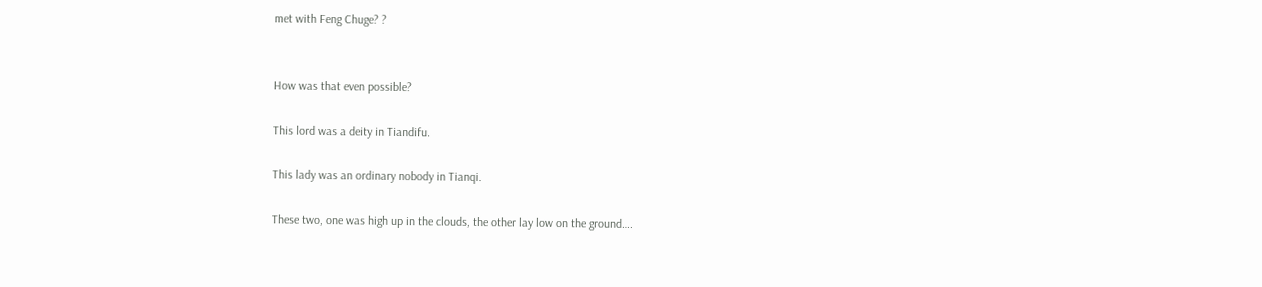met with Feng Chuge? ?


How was that even possible?

This lord was a deity in Tiandifu.

This lady was an ordinary nobody in Tianqi.

These two, one was high up in the clouds, the other lay low on the ground….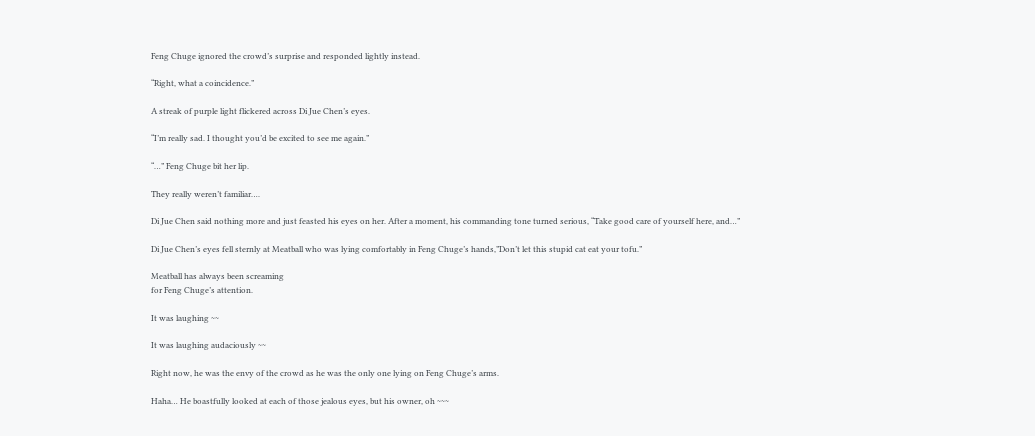Feng Chuge ignored the crowd’s surprise and responded lightly instead.

“Right, what a coincidence.”

A streak of purple light flickered across Di Jue Chen’s eyes.

“I’m really sad. I thought you’d be excited to see me again.”

“…” Feng Chuge bit her lip.

They really weren’t familiar….

Di Jue Chen said nothing more and just feasted his eyes on her. After a moment, his commanding tone turned serious, “Take good care of yourself here, and…”

Di Jue Chen’s eyes fell sternly at Meatball who was lying comfortably in Feng Chuge’s hands,”Don’t let this stupid cat eat your tofu.”

Meatball has always been screaming
for Feng Chuge’s attention.

It was laughing ~~

It was laughing audaciously ~~

Right now, he was the envy of the crowd as he was the only one lying on Feng Chuge’s arms.

Haha… He boastfully looked at each of those jealous eyes, but his owner, oh ~~~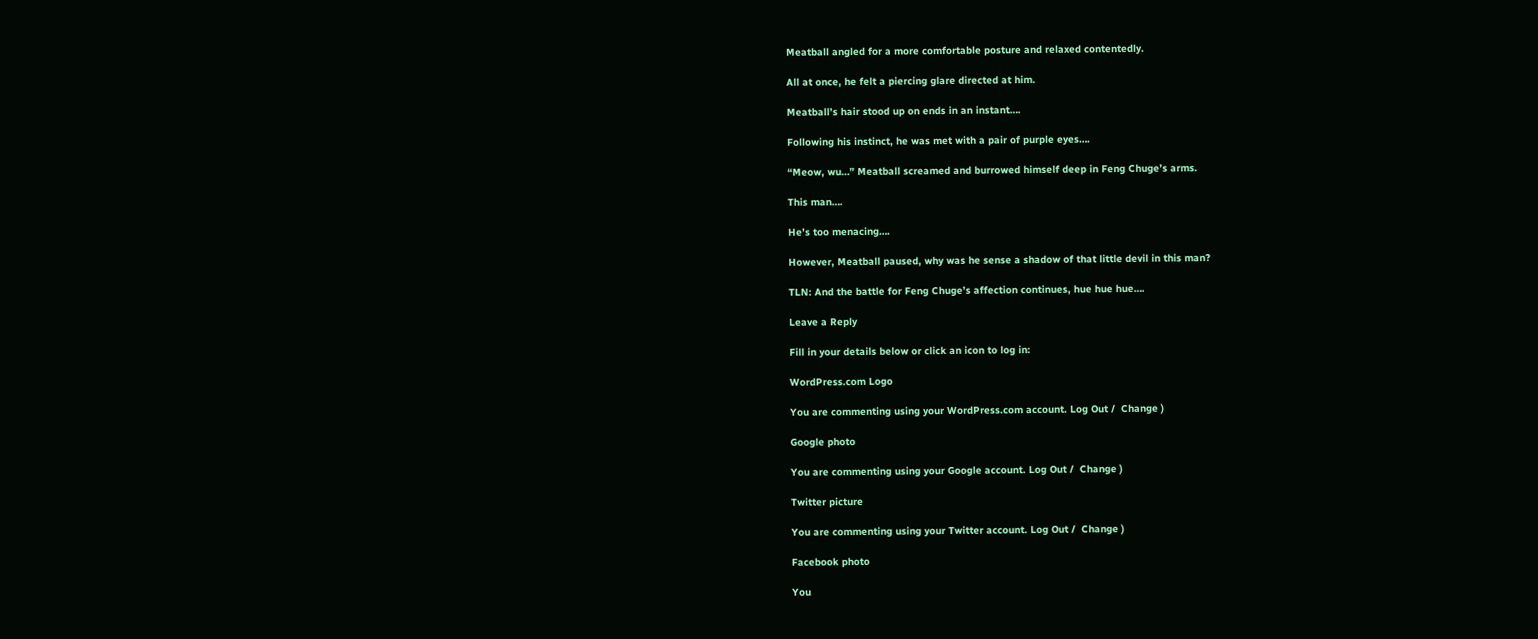Meatball angled for a more comfortable posture and relaxed contentedly.

All at once, he felt a piercing glare directed at him.

Meatball’s hair stood up on ends in an instant….

Following his instinct, he was met with a pair of purple eyes….

“Meow, wu…” Meatball screamed and burrowed himself deep in Feng Chuge’s arms.

This man….

He’s too menacing….

However, Meatball paused, why was he sense a shadow of that little devil in this man?

TLN: And the battle for Feng Chuge’s affection continues, hue hue hue….

Leave a Reply

Fill in your details below or click an icon to log in:

WordPress.com Logo

You are commenting using your WordPress.com account. Log Out /  Change )

Google photo

You are commenting using your Google account. Log Out /  Change )

Twitter picture

You are commenting using your Twitter account. Log Out /  Change )

Facebook photo

You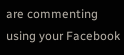are commenting using your Facebook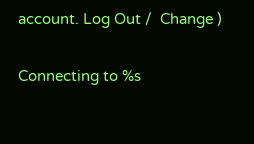account. Log Out /  Change )

Connecting to %s